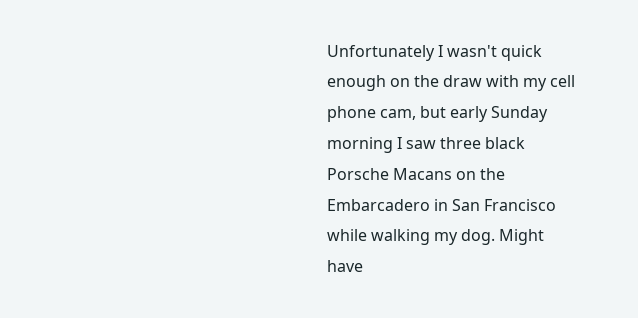Unfortunately I wasn't quick enough on the draw with my cell phone cam, but early Sunday morning I saw three black Porsche Macans on the Embarcadero in San Francisco while walking my dog. Might have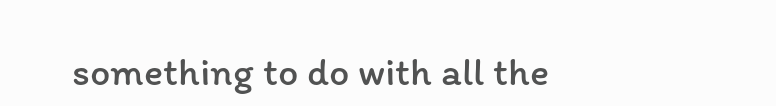something to do with all the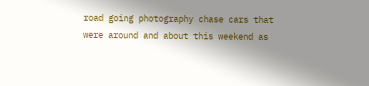road going photography chase cars that were around and about this weekend as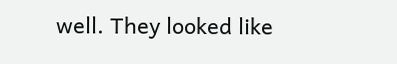well. They looked like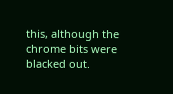this, although the chrome bits were blacked out.